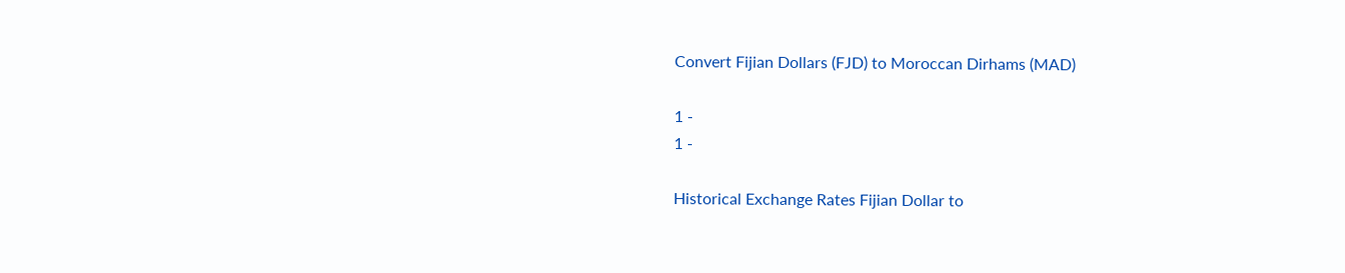Convert Fijian Dollars (FJD) to Moroccan Dirhams (MAD)

1 -
1 -

Historical Exchange Rates Fijian Dollar to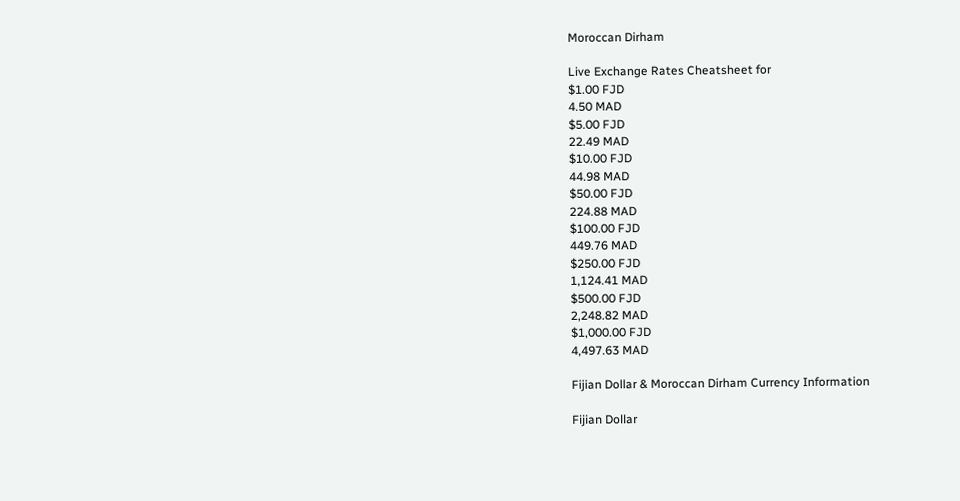Moroccan Dirham

Live Exchange Rates Cheatsheet for
$1.00 FJD
4.50 MAD
$5.00 FJD
22.49 MAD
$10.00 FJD
44.98 MAD
$50.00 FJD
224.88 MAD
$100.00 FJD
449.76 MAD
$250.00 FJD
1,124.41 MAD
$500.00 FJD
2,248.82 MAD
$1,000.00 FJD
4,497.63 MAD

Fijian Dollar & Moroccan Dirham Currency Information

Fijian Dollar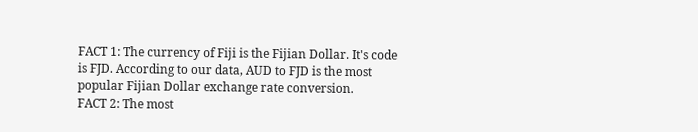FACT 1: The currency of Fiji is the Fijian Dollar. It's code is FJD. According to our data, AUD to FJD is the most popular Fijian Dollar exchange rate conversion.
FACT 2: The most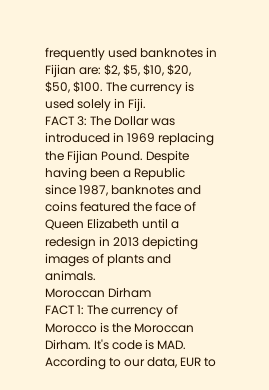frequently used banknotes in Fijian are: $2, $5, $10, $20, $50, $100. The currency is used solely in Fiji.
FACT 3: The Dollar was introduced in 1969 replacing the Fijian Pound. Despite having been a Republic since 1987, banknotes and coins featured the face of Queen Elizabeth until a redesign in 2013 depicting images of plants and animals.
Moroccan Dirham
FACT 1: The currency of Morocco is the Moroccan Dirham. It's code is MAD. According to our data, EUR to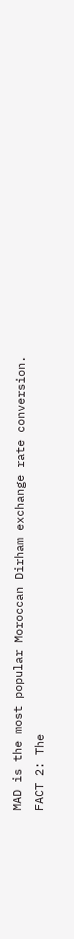MAD is the most popular Moroccan Dirham exchange rate conversion.
FACT 2: The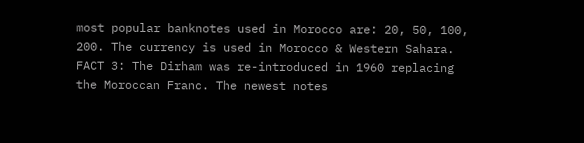most popular banknotes used in Morocco are: 20, 50, 100, 200. The currency is used in Morocco & Western Sahara.
FACT 3: The Dirham was re-introduced in 1960 replacing the Moroccan Franc. The newest notes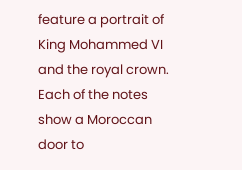feature a portrait of King Mohammed VI and the royal crown. Each of the notes show a Moroccan door to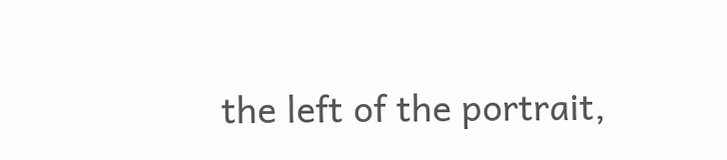the left of the portrait,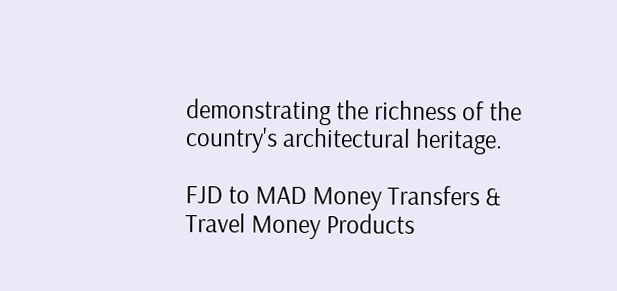demonstrating the richness of the country's architectural heritage.

FJD to MAD Money Transfers & Travel Money Products